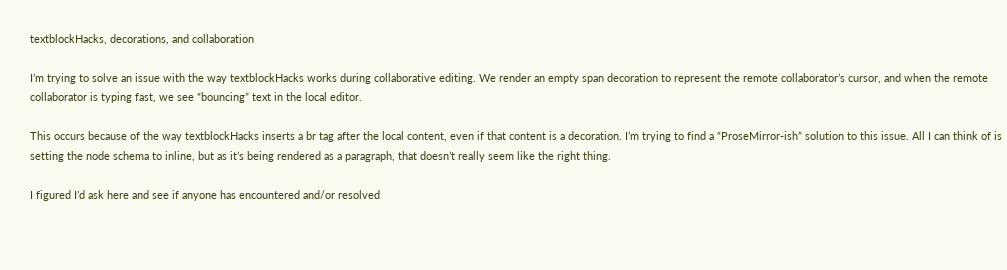textblockHacks, decorations, and collaboration

I’m trying to solve an issue with the way textblockHacks works during collaborative editing. We render an empty span decoration to represent the remote collaborator’s cursor, and when the remote collaborator is typing fast, we see “bouncing” text in the local editor.

This occurs because of the way textblockHacks inserts a br tag after the local content, even if that content is a decoration. I’m trying to find a “ProseMirror-ish” solution to this issue. All I can think of is setting the node schema to inline, but as it’s being rendered as a paragraph, that doesn’t really seem like the right thing.

I figured I’d ask here and see if anyone has encountered and/or resolved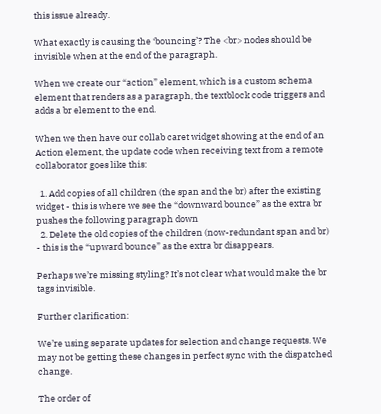this issue already.

What exactly is causing the ‘bouncing’? The <br> nodes should be invisible when at the end of the paragraph.

When we create our “action” element, which is a custom schema element that renders as a paragraph, the textblock code triggers and adds a br element to the end.

When we then have our collab caret widget showing at the end of an Action element, the update code when receiving text from a remote collaborator goes like this:

  1. Add copies of all children (the span and the br) after the existing widget - this is where we see the “downward bounce” as the extra br pushes the following paragraph down
  2. Delete the old copies of the children (now-redundant span and br) - this is the “upward bounce” as the extra br disappears.

Perhaps we’re missing styling? It’s not clear what would make the br tags invisible.

Further clarification:

We’re using separate updates for selection and change requests. We may not be getting these changes in perfect sync with the dispatched change.

The order of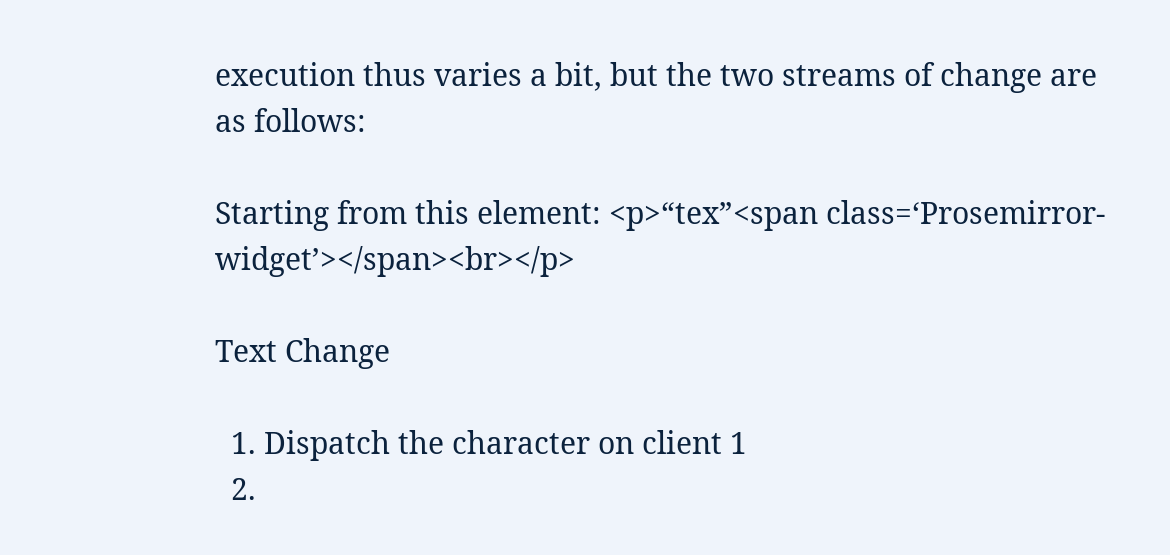execution thus varies a bit, but the two streams of change are as follows:

Starting from this element: <p>“tex”<span class=‘Prosemirror-widget’></span><br></p>

Text Change

  1. Dispatch the character on client 1
  2.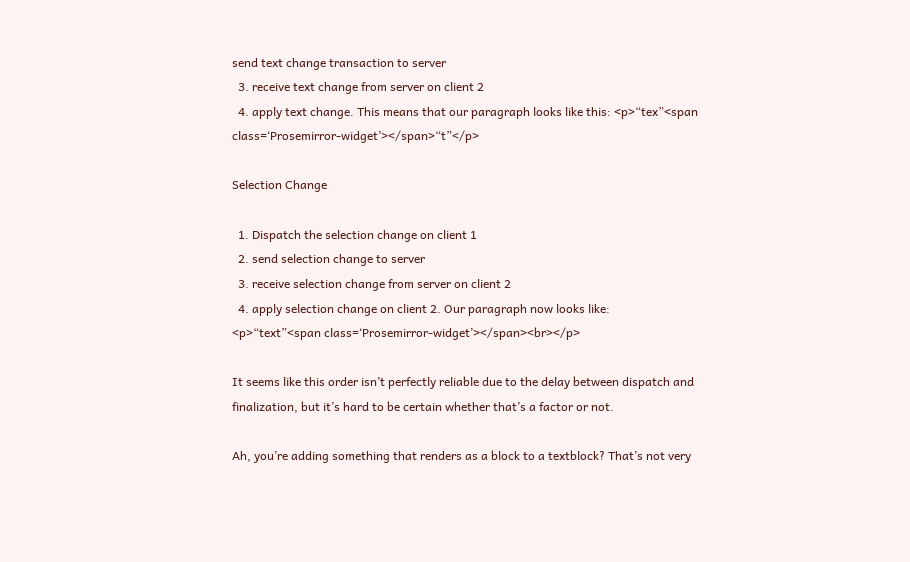send text change transaction to server
  3. receive text change from server on client 2
  4. apply text change. This means that our paragraph looks like this: <p>“tex”<span class=‘Prosemirror-widget’></span>“t”</p>

Selection Change

  1. Dispatch the selection change on client 1
  2. send selection change to server
  3. receive selection change from server on client 2
  4. apply selection change on client 2. Our paragraph now looks like: <p>“text”<span class=‘Prosemirror-widget’></span><br></p>

It seems like this order isn’t perfectly reliable due to the delay between dispatch and finalization, but it’s hard to be certain whether that’s a factor or not.

Ah, you’re adding something that renders as a block to a textblock? That’s not very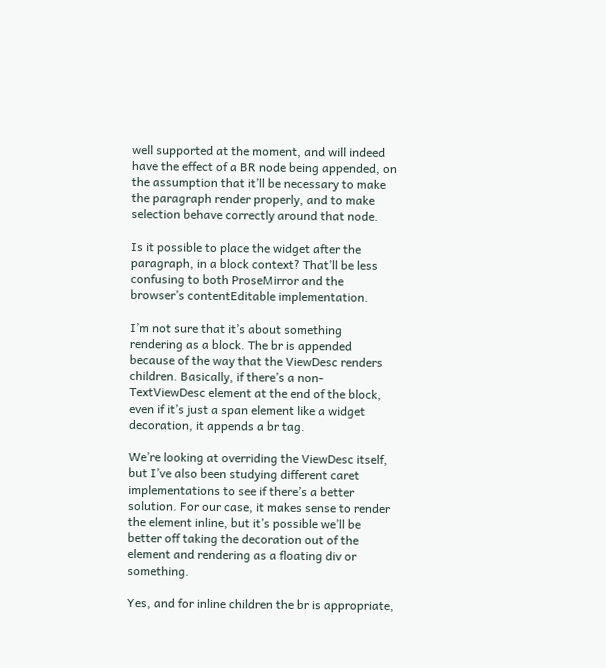well supported at the moment, and will indeed have the effect of a BR node being appended, on the assumption that it’ll be necessary to make the paragraph render properly, and to make selection behave correctly around that node.

Is it possible to place the widget after the paragraph, in a block context? That’ll be less confusing to both ProseMirror and the browser’s contentEditable implementation.

I’m not sure that it’s about something rendering as a block. The br is appended because of the way that the ViewDesc renders children. Basically, if there’s a non-TextViewDesc element at the end of the block, even if it’s just a span element like a widget decoration, it appends a br tag.

We’re looking at overriding the ViewDesc itself, but I’ve also been studying different caret implementations to see if there’s a better solution. For our case, it makes sense to render the element inline, but it’s possible we’ll be better off taking the decoration out of the element and rendering as a floating div or something.

Yes, and for inline children the br is appropriate,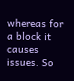whereas for a block it causes issues. So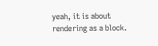yeah, it is about rendering as a block.